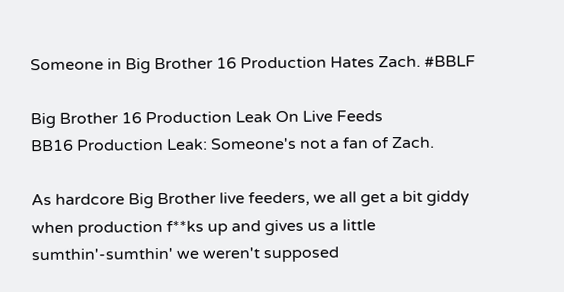Someone in Big Brother 16 Production Hates Zach. #BBLF

Big Brother 16 Production Leak On Live Feeds
BB16 Production Leak: Someone's not a fan of Zach.

As hardcore Big Brother live feeders, we all get a bit giddy when production f**ks up and gives us a little sumthin'-sumthin' we weren't supposed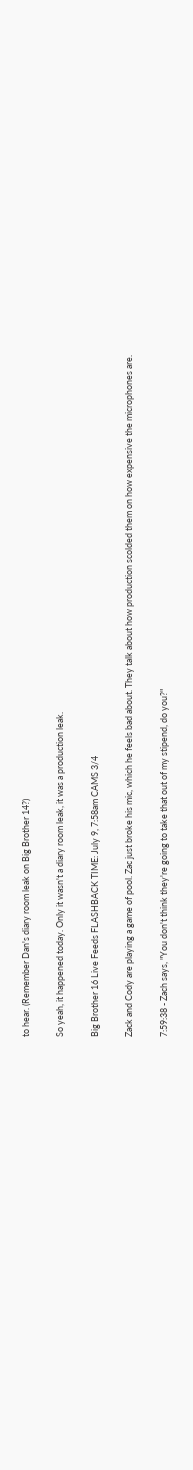to hear. (Remember Dan's diary room leak on Big Brother 14?)

So yeah, it happened today. Only it wasn't a diary room leak, it was a production leak.

Big Brother 16 Live Feeds FLASHBACK TIME: July 9, 7:58am CAMS 3/4

Zack and Cody are playing a game of pool. Zac just broke his mic, which he feels bad about. They talk about how production scolded them on how expensive the microphones are.

7:59:38 - Zach says, "You don't think they're going to take that out of my stipend, do you?"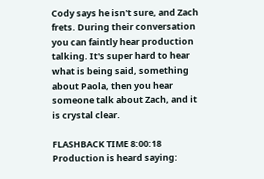Cody says he isn't sure, and Zach frets. During their conversation you can faintly hear production talking. It's super hard to hear what is being said, something about Paola, then you hear someone talk about Zach, and it is crystal clear.

FLASHBACK TIME 8:00:18 Production is heard saying: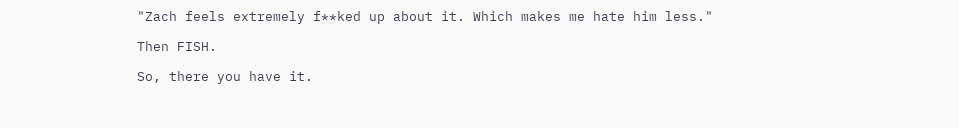"Zach feels extremely f**ked up about it. Which makes me hate him less."

Then FISH.

So, there you have it.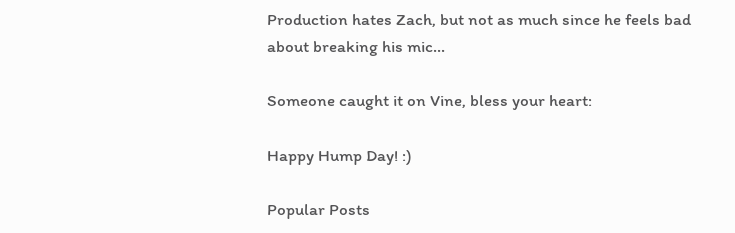Production hates Zach, but not as much since he feels bad about breaking his mic...

Someone caught it on Vine, bless your heart:

Happy Hump Day! :)

Popular Posts